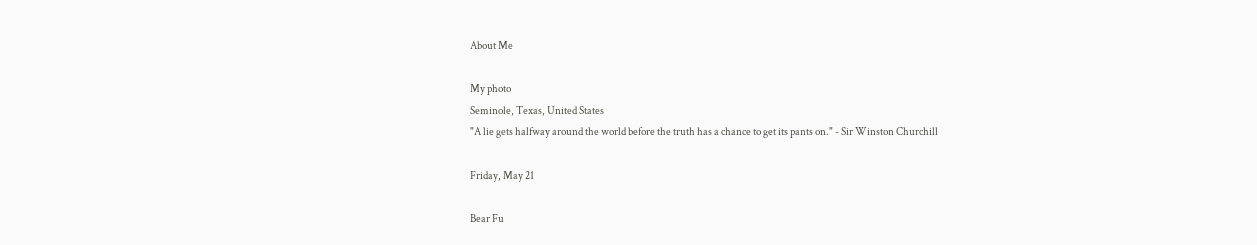About Me

My photo
Seminole, Texas, United States
"A lie gets halfway around the world before the truth has a chance to get its pants on." - Sir Winston Churchill

Friday, May 21

Bear Fu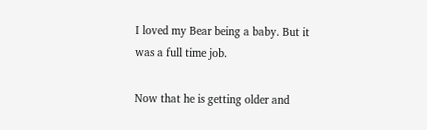I loved my Bear being a baby. But it was a full time job.

Now that he is getting older and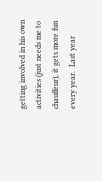getting involved in his own activities (just needs me to chauffeur), it gets more fun every year.  Last year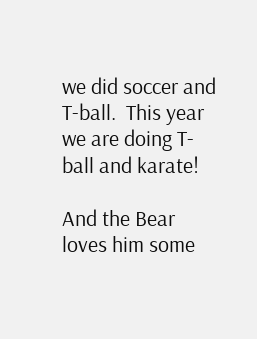we did soccer and T-ball.  This year we are doing T-ball and karate!

And the Bear loves him some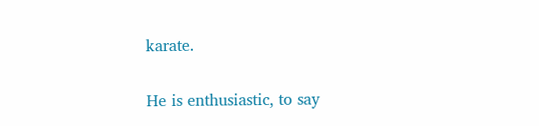karate.

He is enthusiastic, to say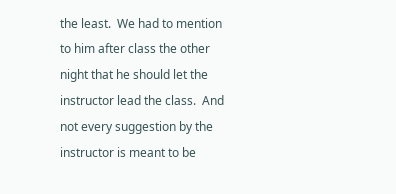the least.  We had to mention to him after class the other night that he should let the instructor lead the class.  And not every suggestion by the instructor is meant to be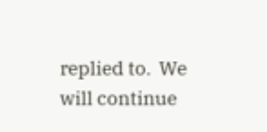replied to.  We will continue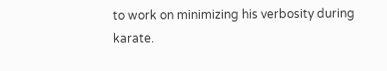to work on minimizing his verbosity during karate.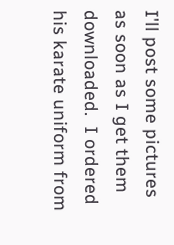I'll post some pictures as soon as I get them downloaded.  I ordered his karate uniform from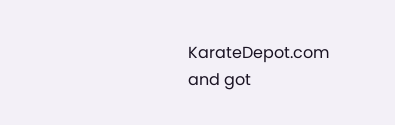KarateDepot.com and got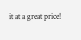it at a great price!